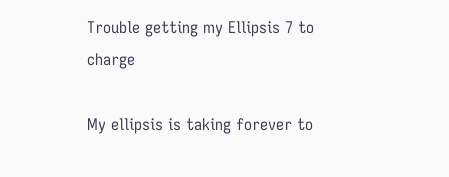Trouble getting my Ellipsis 7 to charge

My ellipsis is taking forever to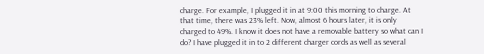charge. For example, I plugged it in at 9:00 this morning to charge. At that time, there was 23% left. Now, almost 6 hours later, it is only charged to 49%. I know it does not have a removable battery so what can I do? I have plugged it in to 2 different charger cords as well as several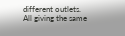different outlets. All giving the same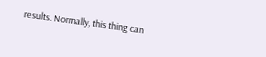results. Normally, this thing can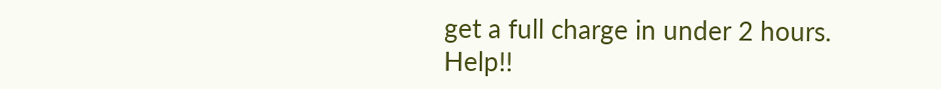get a full charge in under 2 hours. Help!!